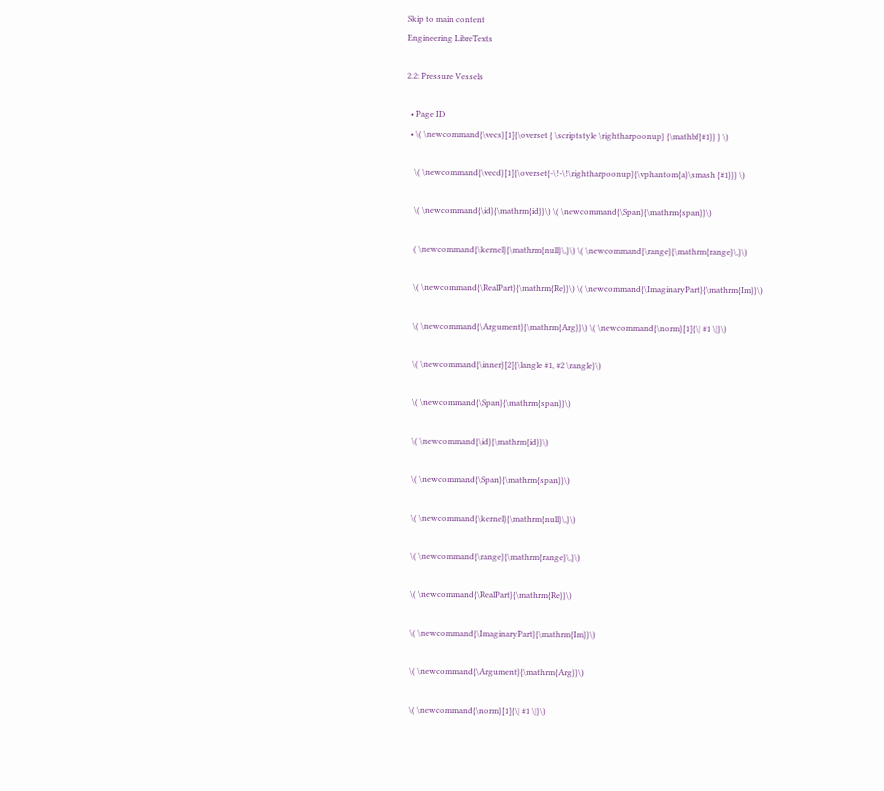Skip to main content
Engineering LibreTexts

2.2: Pressure Vessels

  • Page ID
  • \( \newcommand{\vecs}[1]{\overset { \scriptstyle \rightharpoonup} {\mathbf{#1}} } \)

    \( \newcommand{\vecd}[1]{\overset{-\!-\!\rightharpoonup}{\vphantom{a}\smash {#1}}} \)

    \( \newcommand{\id}{\mathrm{id}}\) \( \newcommand{\Span}{\mathrm{span}}\)

    ( \newcommand{\kernel}{\mathrm{null}\,}\) \( \newcommand{\range}{\mathrm{range}\,}\)

    \( \newcommand{\RealPart}{\mathrm{Re}}\) \( \newcommand{\ImaginaryPart}{\mathrm{Im}}\)

    \( \newcommand{\Argument}{\mathrm{Arg}}\) \( \newcommand{\norm}[1]{\| #1 \|}\)

    \( \newcommand{\inner}[2]{\langle #1, #2 \rangle}\)

    \( \newcommand{\Span}{\mathrm{span}}\)

    \( \newcommand{\id}{\mathrm{id}}\)

    \( \newcommand{\Span}{\mathrm{span}}\)

    \( \newcommand{\kernel}{\mathrm{null}\,}\)

    \( \newcommand{\range}{\mathrm{range}\,}\)

    \( \newcommand{\RealPart}{\mathrm{Re}}\)

    \( \newcommand{\ImaginaryPart}{\mathrm{Im}}\)

    \( \newcommand{\Argument}{\mathrm{Arg}}\)

    \( \newcommand{\norm}[1]{\| #1 \|}\)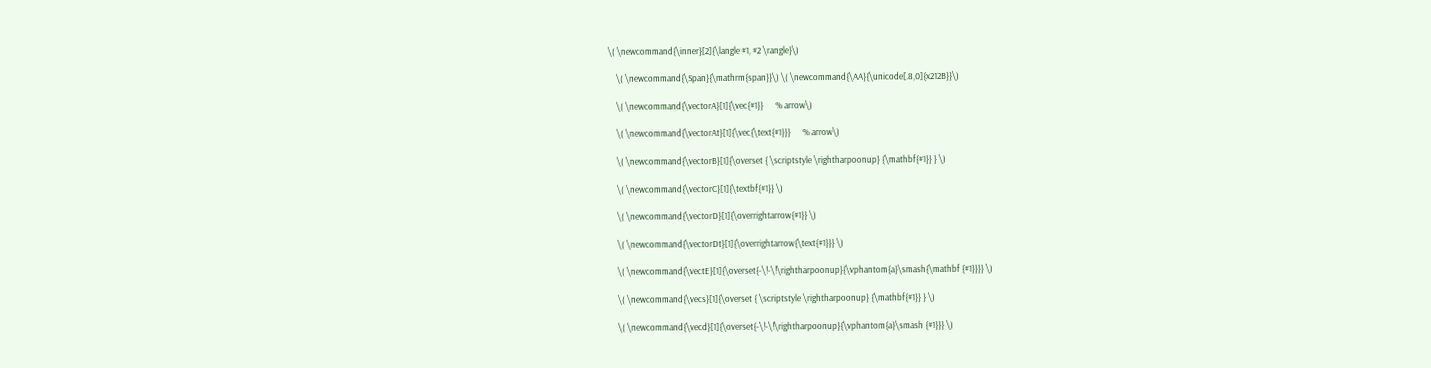\( \newcommand{\inner}[2]{\langle #1, #2 \rangle}\)

    \( \newcommand{\Span}{\mathrm{span}}\) \( \newcommand{\AA}{\unicode[.8,0]{x212B}}\)

    \( \newcommand{\vectorA}[1]{\vec{#1}}      % arrow\)

    \( \newcommand{\vectorAt}[1]{\vec{\text{#1}}}      % arrow\)

    \( \newcommand{\vectorB}[1]{\overset { \scriptstyle \rightharpoonup} {\mathbf{#1}} } \)

    \( \newcommand{\vectorC}[1]{\textbf{#1}} \)

    \( \newcommand{\vectorD}[1]{\overrightarrow{#1}} \)

    \( \newcommand{\vectorDt}[1]{\overrightarrow{\text{#1}}} \)

    \( \newcommand{\vectE}[1]{\overset{-\!-\!\rightharpoonup}{\vphantom{a}\smash{\mathbf {#1}}}} \)

    \( \newcommand{\vecs}[1]{\overset { \scriptstyle \rightharpoonup} {\mathbf{#1}} } \)

    \( \newcommand{\vecd}[1]{\overset{-\!-\!\rightharpoonup}{\vphantom{a}\smash {#1}}} \)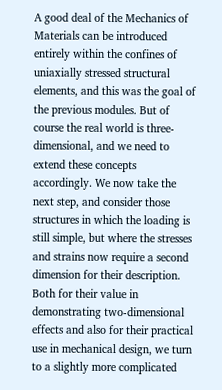A good deal of the Mechanics of Materials can be introduced entirely within the confines of uniaxially stressed structural elements, and this was the goal of the previous modules. But of course the real world is three-dimensional, and we need to extend these concepts accordingly. We now take the next step, and consider those structures in which the loading is still simple, but where the stresses and strains now require a second dimension for their description. Both for their value in demonstrating two-dimensional effects and also for their practical use in mechanical design, we turn to a slightly more complicated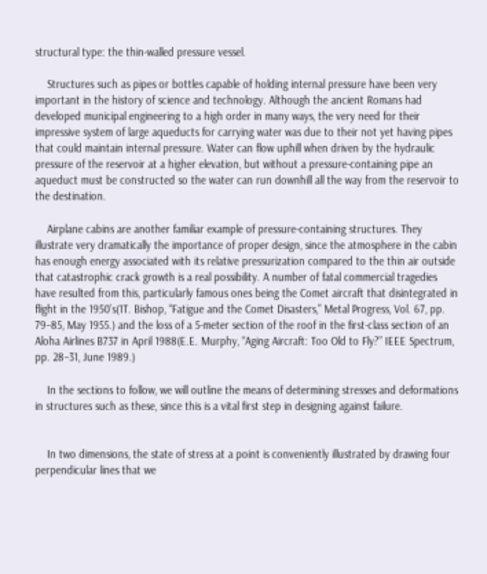structural type: the thin-walled pressure vessel.

    Structures such as pipes or bottles capable of holding internal pressure have been very important in the history of science and technology. Although the ancient Romans had developed municipal engineering to a high order in many ways, the very need for their impressive system of large aqueducts for carrying water was due to their not yet having pipes that could maintain internal pressure. Water can flow uphill when driven by the hydraulic pressure of the reservoir at a higher elevation, but without a pressure-containing pipe an aqueduct must be constructed so the water can run downhill all the way from the reservoir to the destination.

    Airplane cabins are another familiar example of pressure-containing structures. They illustrate very dramatically the importance of proper design, since the atmosphere in the cabin has enough energy associated with its relative pressurization compared to the thin air outside that catastrophic crack growth is a real possibility. A number of fatal commercial tragedies have resulted from this, particularly famous ones being the Comet aircraft that disintegrated in flight in the 1950’s(1T. Bishop, “Fatigue and the Comet Disasters,” Metal Progress, Vol. 67, pp. 79–85, May 1955.) and the loss of a 5-meter section of the roof in the first-class section of an Aloha Airlines B737 in April 1988(E.E. Murphy, “Aging Aircraft: Too Old to Fly?” IEEE Spectrum, pp. 28–31, June 1989.)

    In the sections to follow, we will outline the means of determining stresses and deformations in structures such as these, since this is a vital first step in designing against failure.


    In two dimensions, the state of stress at a point is conveniently illustrated by drawing four perpendicular lines that we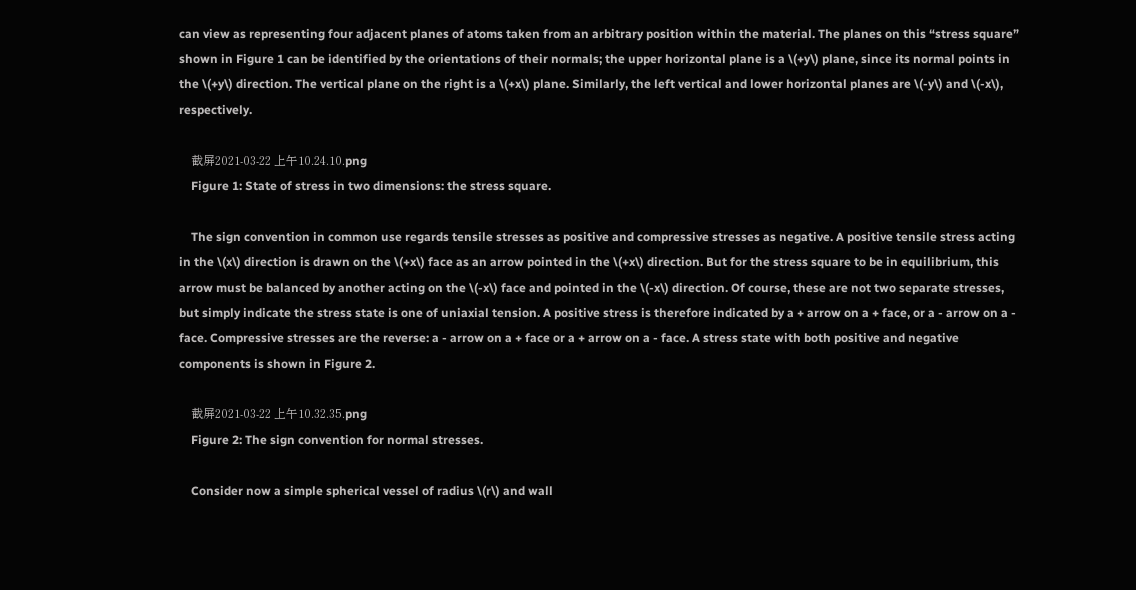can view as representing four adjacent planes of atoms taken from an arbitrary position within the material. The planes on this “stress square” shown in Figure 1 can be identified by the orientations of their normals; the upper horizontal plane is a \(+y\) plane, since its normal points in the \(+y\) direction. The vertical plane on the right is a \(+x\) plane. Similarly, the left vertical and lower horizontal planes are \(-y\) and \(-x\), respectively.

    截屏2021-03-22 上午10.24.10.png
    Figure 1: State of stress in two dimensions: the stress square.

    The sign convention in common use regards tensile stresses as positive and compressive stresses as negative. A positive tensile stress acting in the \(x\) direction is drawn on the \(+x\) face as an arrow pointed in the \(+x\) direction. But for the stress square to be in equilibrium, this arrow must be balanced by another acting on the \(-x\) face and pointed in the \(-x\) direction. Of course, these are not two separate stresses, but simply indicate the stress state is one of uniaxial tension. A positive stress is therefore indicated by a + arrow on a + face, or a - arrow on a - face. Compressive stresses are the reverse: a - arrow on a + face or a + arrow on a - face. A stress state with both positive and negative components is shown in Figure 2.

    截屏2021-03-22 上午10.32.35.png
    Figure 2: The sign convention for normal stresses.

    Consider now a simple spherical vessel of radius \(r\) and wall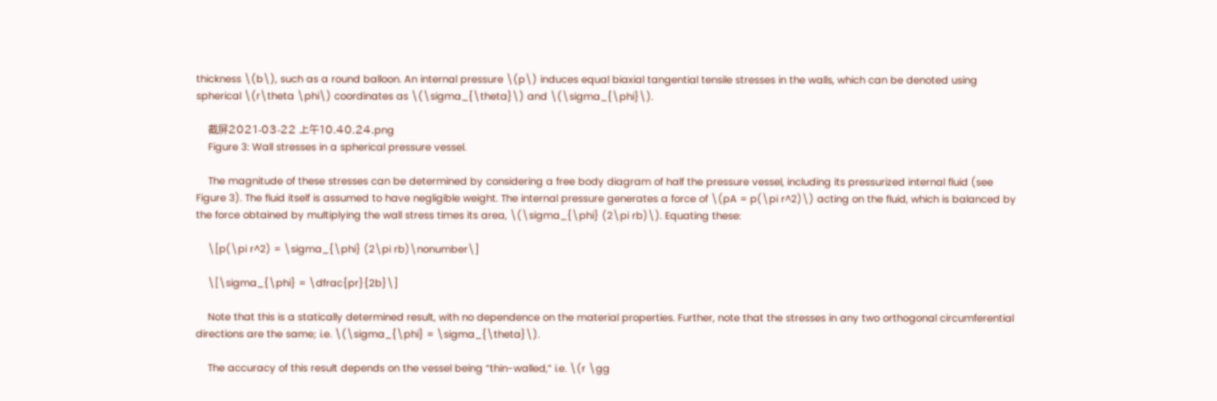thickness \(b\), such as a round balloon. An internal pressure \(p\) induces equal biaxial tangential tensile stresses in the walls, which can be denoted using spherical \(r\theta \phi\) coordinates as \(\sigma_{\theta}\) and \(\sigma_{\phi}\).

    截屏2021-03-22 上午10.40.24.png
    Figure 3: Wall stresses in a spherical pressure vessel.

    The magnitude of these stresses can be determined by considering a free body diagram of half the pressure vessel, including its pressurized internal fluid (see Figure 3). The fluid itself is assumed to have negligible weight. The internal pressure generates a force of \(pA = p(\pi r^2)\) acting on the fluid, which is balanced by the force obtained by multiplying the wall stress times its area, \(\sigma_{\phi} (2\pi rb)\). Equating these:

    \[p(\pi r^2) = \sigma_{\phi} (2\pi rb)\nonumber\]

    \[\sigma_{\phi} = \dfrac{pr}{2b}\]

    Note that this is a statically determined result, with no dependence on the material properties. Further, note that the stresses in any two orthogonal circumferential directions are the same; i.e. \(\sigma_{\phi} = \sigma_{\theta}\).

    The accuracy of this result depends on the vessel being “thin-walled,” i.e. \(r \gg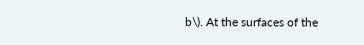b\). At the surfaces of the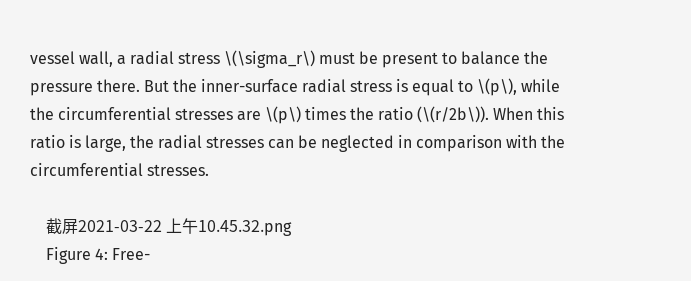vessel wall, a radial stress \(\sigma_r\) must be present to balance the pressure there. But the inner-surface radial stress is equal to \(p\), while the circumferential stresses are \(p\) times the ratio (\(r/2b\)). When this ratio is large, the radial stresses can be neglected in comparison with the circumferential stresses.

    截屏2021-03-22 上午10.45.32.png
    Figure 4: Free-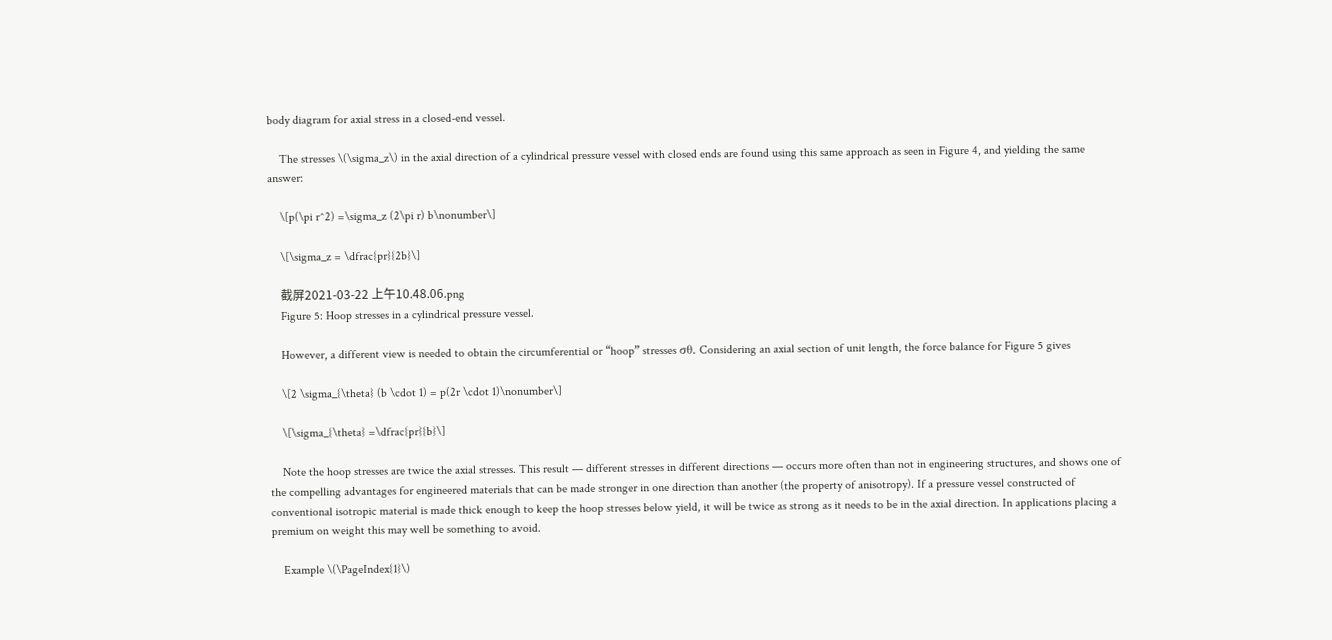body diagram for axial stress in a closed-end vessel.

    The stresses \(\sigma_z\) in the axial direction of a cylindrical pressure vessel with closed ends are found using this same approach as seen in Figure 4, and yielding the same answer:

    \[p(\pi r^2) =\sigma_z (2\pi r) b\nonumber\]

    \[\sigma_z = \dfrac{pr}{2b}\]

    截屏2021-03-22 上午10.48.06.png
    Figure 5: Hoop stresses in a cylindrical pressure vessel.

    However, a different view is needed to obtain the circumferential or “hoop” stresses σθ. Considering an axial section of unit length, the force balance for Figure 5 gives

    \[2 \sigma_{\theta} (b \cdot 1) = p(2r \cdot 1)\nonumber\]

    \[\sigma_{\theta} =\dfrac{pr}{b}\]

    Note the hoop stresses are twice the axial stresses. This result — different stresses in different directions — occurs more often than not in engineering structures, and shows one of the compelling advantages for engineered materials that can be made stronger in one direction than another (the property of anisotropy). If a pressure vessel constructed of conventional isotropic material is made thick enough to keep the hoop stresses below yield, it will be twice as strong as it needs to be in the axial direction. In applications placing a premium on weight this may well be something to avoid.

    Example \(\PageIndex{1}\)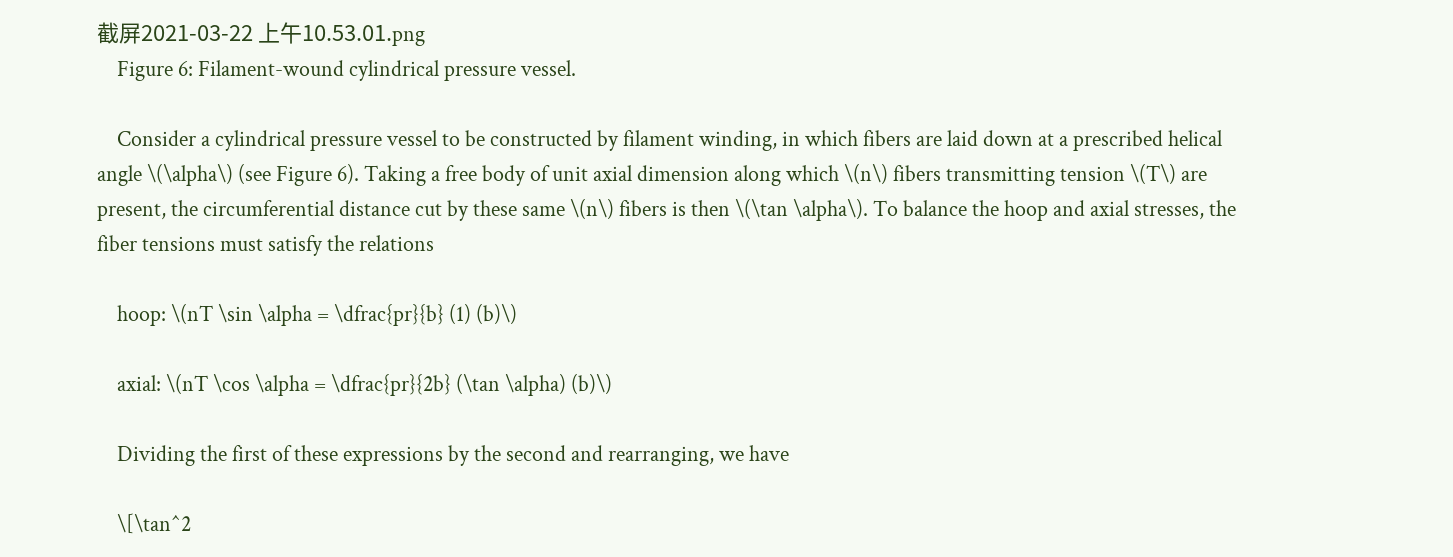截屏2021-03-22 上午10.53.01.png
    Figure 6: Filament-wound cylindrical pressure vessel.

    Consider a cylindrical pressure vessel to be constructed by filament winding, in which fibers are laid down at a prescribed helical angle \(\alpha\) (see Figure 6). Taking a free body of unit axial dimension along which \(n\) fibers transmitting tension \(T\) are present, the circumferential distance cut by these same \(n\) fibers is then \(\tan \alpha\). To balance the hoop and axial stresses, the fiber tensions must satisfy the relations

    hoop: \(nT \sin \alpha = \dfrac{pr}{b} (1) (b)\)

    axial: \(nT \cos \alpha = \dfrac{pr}{2b} (\tan \alpha) (b)\)

    Dividing the first of these expressions by the second and rearranging, we have

    \[\tan^2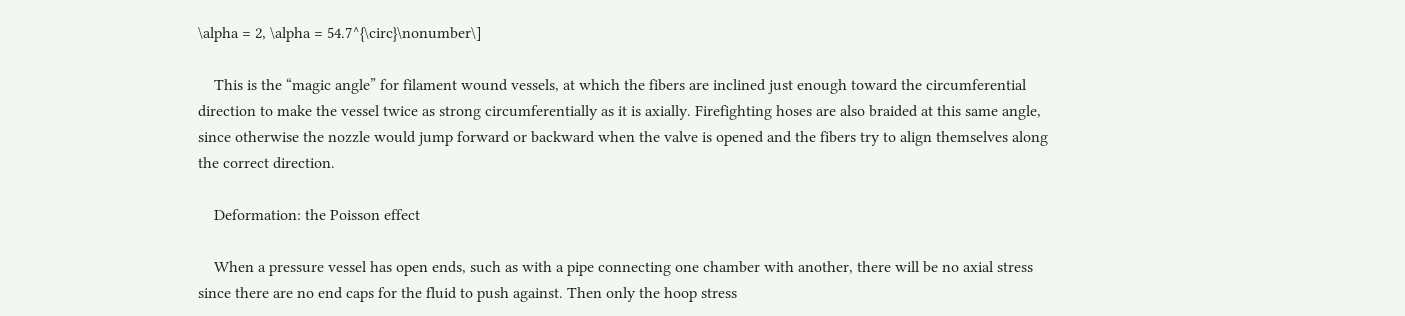\alpha = 2, \alpha = 54.7^{\circ}\nonumber\]

    This is the “magic angle” for filament wound vessels, at which the fibers are inclined just enough toward the circumferential direction to make the vessel twice as strong circumferentially as it is axially. Firefighting hoses are also braided at this same angle, since otherwise the nozzle would jump forward or backward when the valve is opened and the fibers try to align themselves along the correct direction.

    Deformation: the Poisson effect

    When a pressure vessel has open ends, such as with a pipe connecting one chamber with another, there will be no axial stress since there are no end caps for the fluid to push against. Then only the hoop stress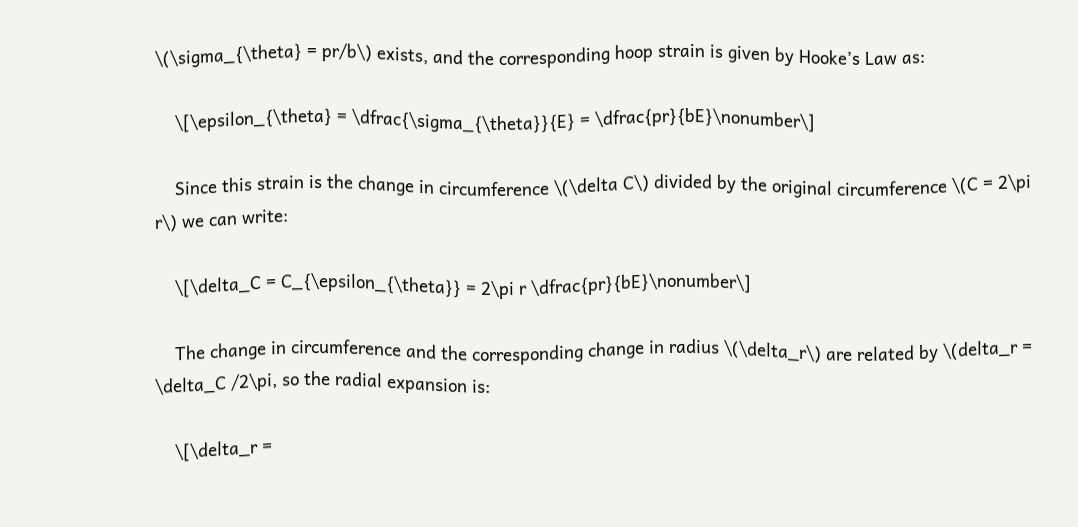\(\sigma_{\theta} = pr/b\) exists, and the corresponding hoop strain is given by Hooke’s Law as:

    \[\epsilon_{\theta} = \dfrac{\sigma_{\theta}}{E} = \dfrac{pr}{bE}\nonumber\]

    Since this strain is the change in circumference \(\delta C\) divided by the original circumference \(C = 2\pi r\) we can write:

    \[\delta_C = C_{\epsilon_{\theta}} = 2\pi r \dfrac{pr}{bE}\nonumber\]

    The change in circumference and the corresponding change in radius \(\delta_r\) are related by \(delta_r = \delta_C /2\pi, so the radial expansion is:

    \[\delta_r =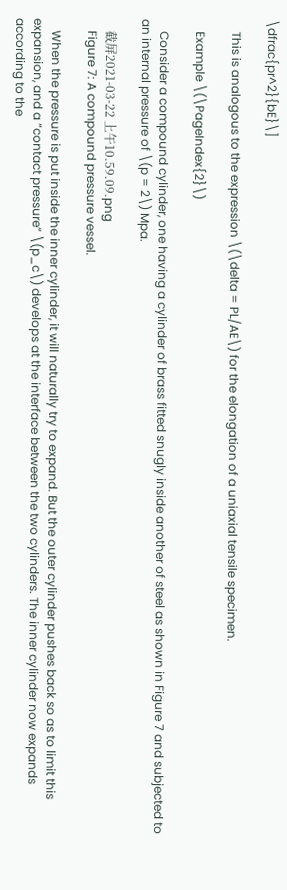\dfrac{pr^2}{bE}\]

    This is analogous to the expression \(\delta = PL/AE\) for the elongation of a uniaxial tensile specimen.

    Example \(\PageIndex{2}\)

    Consider a compound cylinder, one having a cylinder of brass fitted snugly inside another of steel as shown in Figure 7 and subjected to an internal pressure of \(p = 2\) Mpa.

    截屏2021-03-22 上午10.59.09.png
    Figure 7: A compound pressure vessel.

    When the pressure is put inside the inner cylinder, it will naturally try to expand. But the outer cylinder pushes back so as to limit this expansion, and a “contact pressure” \(p_c\) develops at the interface between the two cylinders. The inner cylinder now expands according to the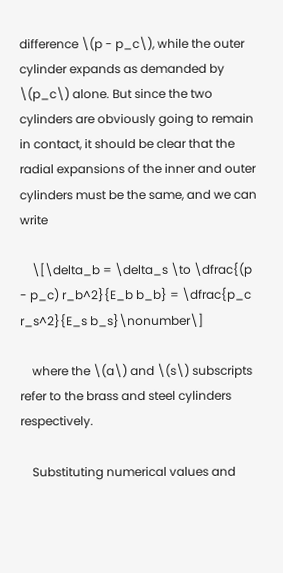difference \(p - p_c\), while the outer cylinder expands as demanded by \(p_c\) alone. But since the two cylinders are obviously going to remain in contact, it should be clear that the radial expansions of the inner and outer cylinders must be the same, and we can write

    \[\delta_b = \delta_s \to \dfrac{(p - p_c) r_b^2}{E_b b_b} = \dfrac{p_c r_s^2}{E_s b_s}\nonumber\]

    where the \(a\) and \(s\) subscripts refer to the brass and steel cylinders respectively.

    Substituting numerical values and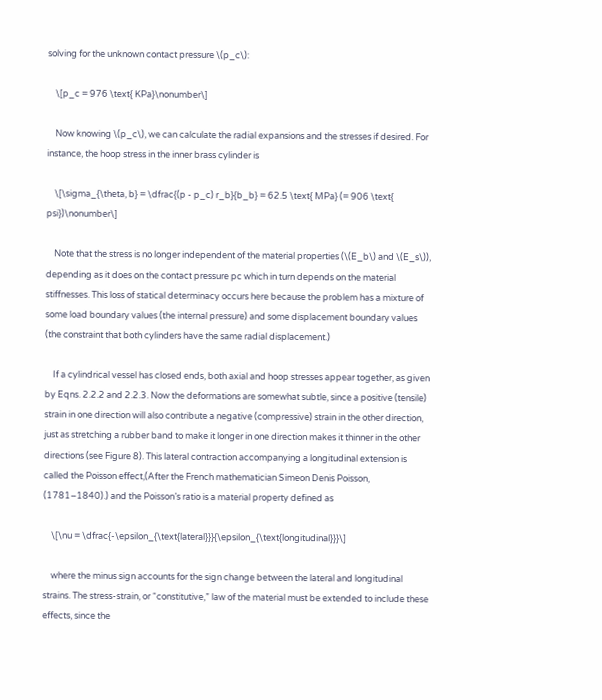solving for the unknown contact pressure \(p_c\):

    \[p_c = 976 \text{ KPa}\nonumber\]

    Now knowing \(p_c\), we can calculate the radial expansions and the stresses if desired. For instance, the hoop stress in the inner brass cylinder is

    \[\sigma_{\theta, b} = \dfrac{(p - p_c) r_b}{b_b} = 62.5 \text{ MPa} (= 906 \text{ psi})\nonumber\]

    Note that the stress is no longer independent of the material properties (\(E_b\) and \(E_s\)), depending as it does on the contact pressure pc which in turn depends on the material stiffnesses. This loss of statical determinacy occurs here because the problem has a mixture of some load boundary values (the internal pressure) and some displacement boundary values (the constraint that both cylinders have the same radial displacement.)

    If a cylindrical vessel has closed ends, both axial and hoop stresses appear together, as given by Eqns. 2.2.2 and 2.2.3. Now the deformations are somewhat subtle, since a positive (tensile) strain in one direction will also contribute a negative (compressive) strain in the other direction, just as stretching a rubber band to make it longer in one direction makes it thinner in the other directions (see Figure 8). This lateral contraction accompanying a longitudinal extension is called the Poisson effect,(After the French mathematician Simeon Denis Poisson, (1781–1840).) and the Poisson’s ratio is a material property defined as

    \[\nu = \dfrac{-\epsilon_{\text{lateral}}}{\epsilon_{\text{longitudinal}}}\]

    where the minus sign accounts for the sign change between the lateral and longitudinal strains. The stress-strain, or “constitutive,” law of the material must be extended to include these effects, since the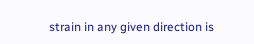strain in any given direction is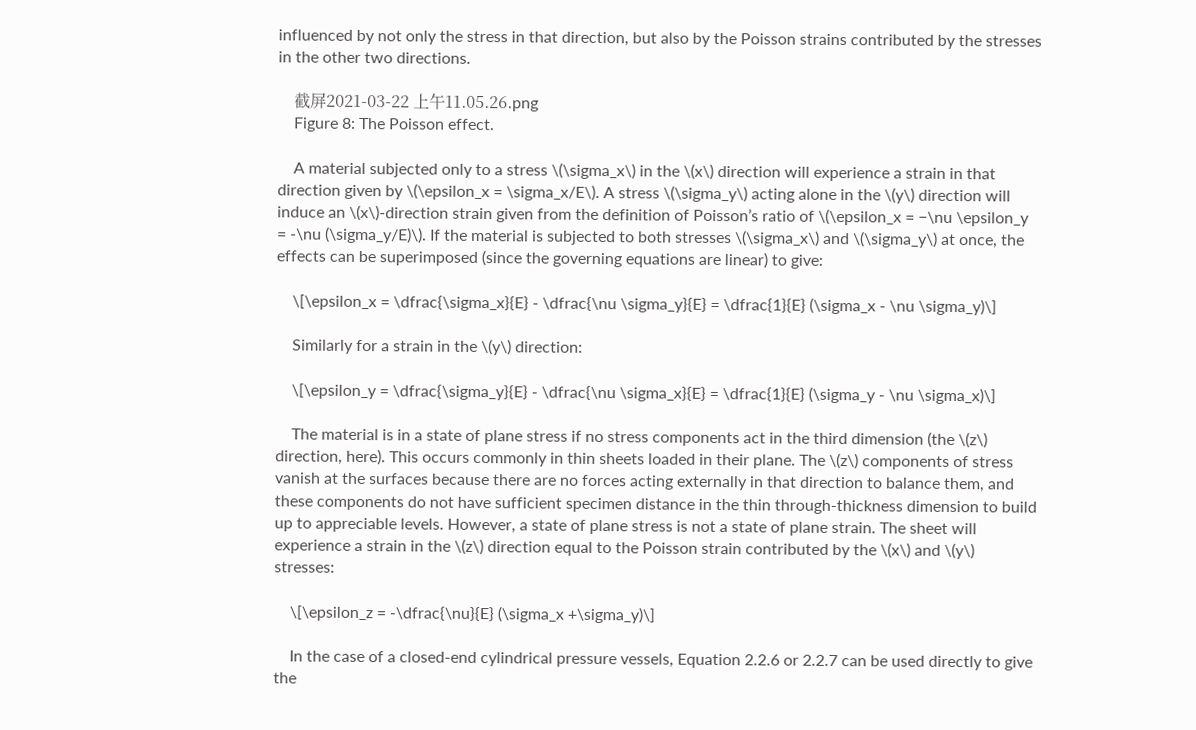influenced by not only the stress in that direction, but also by the Poisson strains contributed by the stresses in the other two directions.

    截屏2021-03-22 上午11.05.26.png
    Figure 8: The Poisson effect.

    A material subjected only to a stress \(\sigma_x\) in the \(x\) direction will experience a strain in that direction given by \(\epsilon_x = \sigma_x/E\). A stress \(\sigma_y\) acting alone in the \(y\) direction will induce an \(x\)-direction strain given from the definition of Poisson’s ratio of \(\epsilon_x = −\nu \epsilon_y = -\nu (\sigma_y/E)\). If the material is subjected to both stresses \(\sigma_x\) and \(\sigma_y\) at once, the effects can be superimposed (since the governing equations are linear) to give:

    \[\epsilon_x = \dfrac{\sigma_x}{E} - \dfrac{\nu \sigma_y}{E} = \dfrac{1}{E} (\sigma_x - \nu \sigma_y)\]

    Similarly for a strain in the \(y\) direction:

    \[\epsilon_y = \dfrac{\sigma_y}{E} - \dfrac{\nu \sigma_x}{E} = \dfrac{1}{E} (\sigma_y - \nu \sigma_x)\]

    The material is in a state of plane stress if no stress components act in the third dimension (the \(z\) direction, here). This occurs commonly in thin sheets loaded in their plane. The \(z\) components of stress vanish at the surfaces because there are no forces acting externally in that direction to balance them, and these components do not have sufficient specimen distance in the thin through-thickness dimension to build up to appreciable levels. However, a state of plane stress is not a state of plane strain. The sheet will experience a strain in the \(z\) direction equal to the Poisson strain contributed by the \(x\) and \(y\) stresses:

    \[\epsilon_z = -\dfrac{\nu}{E} (\sigma_x +\sigma_y)\]

    In the case of a closed-end cylindrical pressure vessels, Equation 2.2.6 or 2.2.7 can be used directly to give the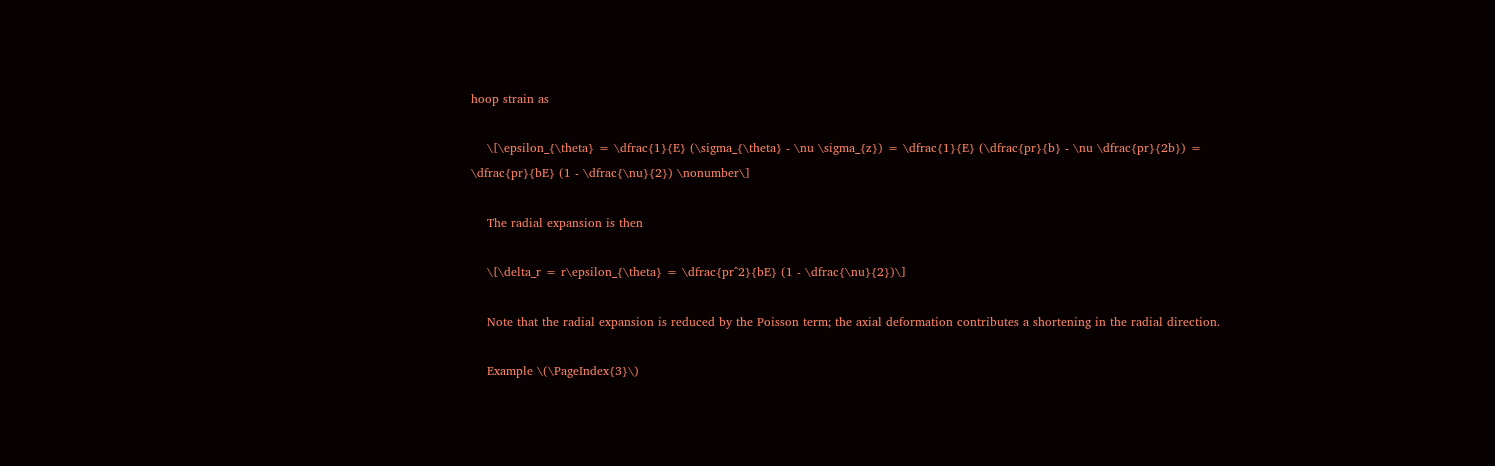hoop strain as

    \[\epsilon_{\theta} = \dfrac{1}{E} (\sigma_{\theta} - \nu \sigma_{z}) = \dfrac{1}{E} (\dfrac{pr}{b} - \nu \dfrac{pr}{2b}) = \dfrac{pr}{bE} (1 - \dfrac{\nu}{2}) \nonumber\]

    The radial expansion is then

    \[\delta_r = r\epsilon_{\theta} = \dfrac{pr^2}{bE} (1 - \dfrac{\nu}{2})\]

    Note that the radial expansion is reduced by the Poisson term; the axial deformation contributes a shortening in the radial direction.

    Example \(\PageIndex{3}\)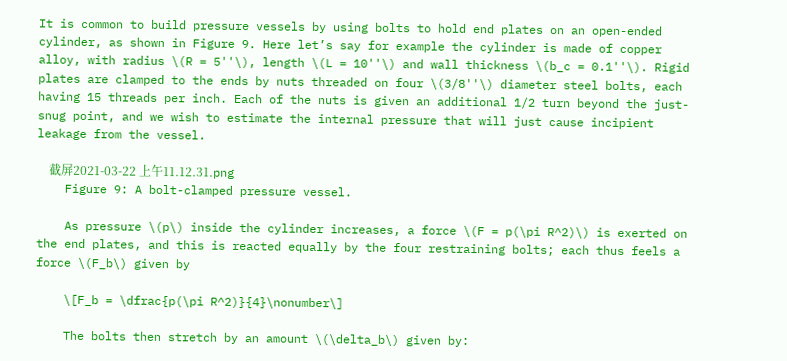It is common to build pressure vessels by using bolts to hold end plates on an open-ended cylinder, as shown in Figure 9. Here let’s say for example the cylinder is made of copper alloy, with radius \(R = 5''\), length \(L = 10''\) and wall thickness \(b_c = 0.1''\). Rigid plates are clamped to the ends by nuts threaded on four \(3/8''\) diameter steel bolts, each having 15 threads per inch. Each of the nuts is given an additional 1/2 turn beyond the just-snug point, and we wish to estimate the internal pressure that will just cause incipient leakage from the vessel.

    截屏2021-03-22 上午11.12.31.png
    Figure 9: A bolt-clamped pressure vessel.

    As pressure \(p\) inside the cylinder increases, a force \(F = p(\pi R^2)\) is exerted on the end plates, and this is reacted equally by the four restraining bolts; each thus feels a force \(F_b\) given by

    \[F_b = \dfrac{p(\pi R^2)}{4}\nonumber\]

    The bolts then stretch by an amount \(\delta_b\) given by: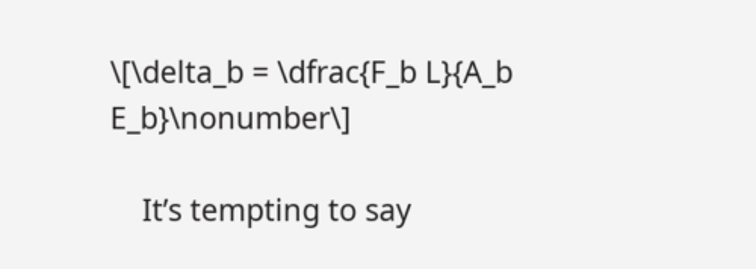\[\delta_b = \dfrac{F_b L}{A_b E_b}\nonumber\]

    It’s tempting to say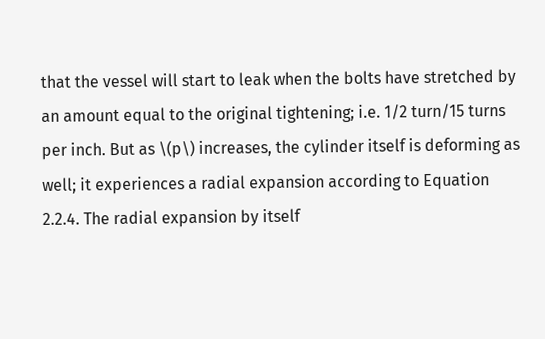that the vessel will start to leak when the bolts have stretched by an amount equal to the original tightening; i.e. 1/2 turn/15 turns per inch. But as \(p\) increases, the cylinder itself is deforming as well; it experiences a radial expansion according to Equation 2.2.4. The radial expansion by itself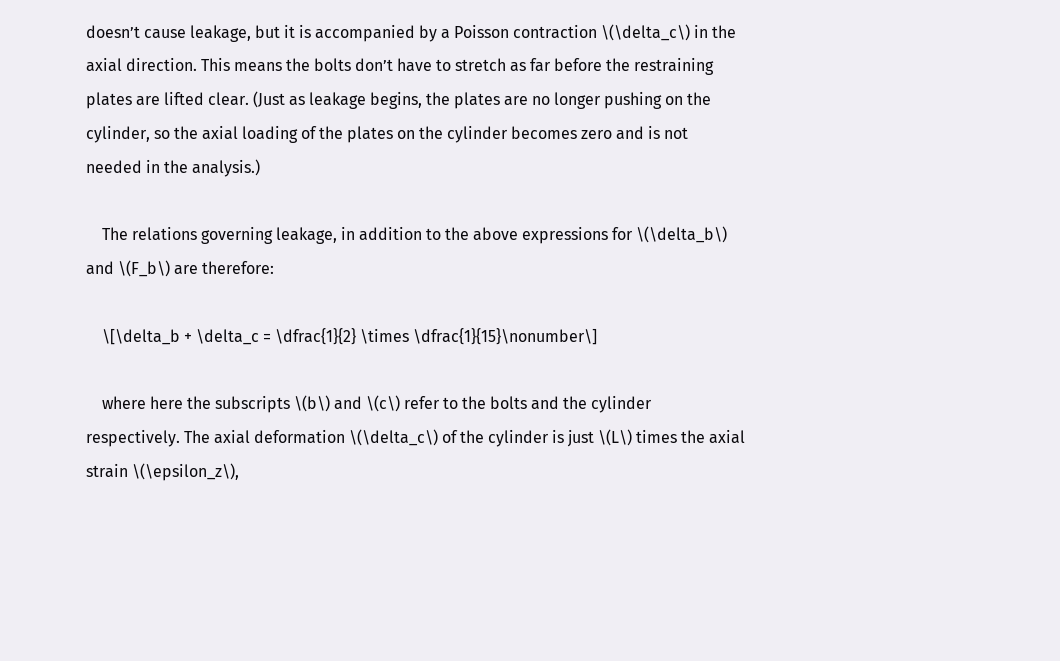doesn’t cause leakage, but it is accompanied by a Poisson contraction \(\delta_c\) in the axial direction. This means the bolts don’t have to stretch as far before the restraining plates are lifted clear. (Just as leakage begins, the plates are no longer pushing on the cylinder, so the axial loading of the plates on the cylinder becomes zero and is not needed in the analysis.)

    The relations governing leakage, in addition to the above expressions for \(\delta_b\) and \(F_b\) are therefore:

    \[\delta_b + \delta_c = \dfrac{1}{2} \times \dfrac{1}{15}\nonumber\]

    where here the subscripts \(b\) and \(c\) refer to the bolts and the cylinder respectively. The axial deformation \(\delta_c\) of the cylinder is just \(L\) times the axial strain \(\epsilon_z\),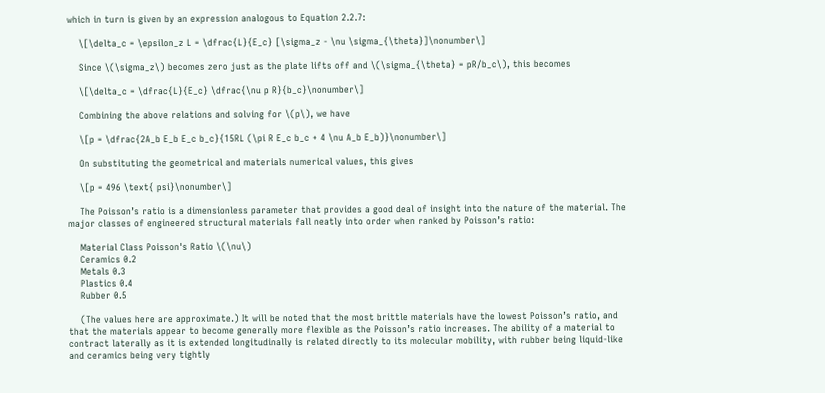which in turn is given by an expression analogous to Equation 2.2.7:

    \[\delta_c = \epsilon_z L = \dfrac{L}{E_c} [\sigma_z - \nu \sigma_{\theta}]\nonumber\]

    Since \(\sigma_z\) becomes zero just as the plate lifts off and \(\sigma_{\theta} = pR/b_c\), this becomes

    \[\delta_c = \dfrac{L}{E_c} \dfrac{\nu p R}{b_c}\nonumber\]

    Combining the above relations and solving for \(p\), we have

    \[p = \dfrac{2A_b E_b E_c b_c}{15RL (\pi R E_c b_c + 4 \nu A_b E_b)}\nonumber\]

    On substituting the geometrical and materials numerical values, this gives

    \[p = 496 \text{ psi}\nonumber\]

    The Poisson’s ratio is a dimensionless parameter that provides a good deal of insight into the nature of the material. The major classes of engineered structural materials fall neatly into order when ranked by Poisson’s ratio:

    Material Class Poisson's Ratio \(\nu\)
    Ceramics 0.2
    Metals 0.3
    Plastics 0.4
    Rubber 0.5

    (The values here are approximate.) It will be noted that the most brittle materials have the lowest Poisson’s ratio, and that the materials appear to become generally more flexible as the Poisson’s ratio increases. The ability of a material to contract laterally as it is extended longitudinally is related directly to its molecular mobility, with rubber being liquid-like and ceramics being very tightly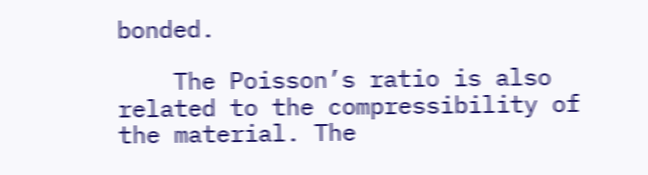bonded.

    The Poisson’s ratio is also related to the compressibility of the material. The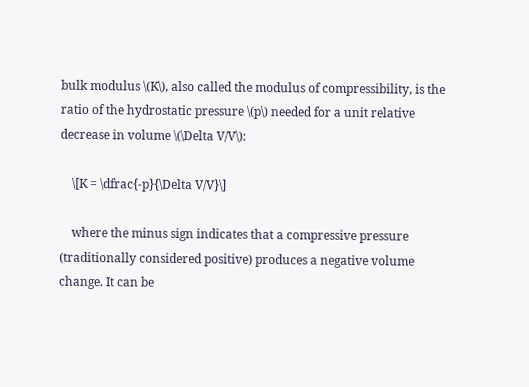bulk modulus \(K\), also called the modulus of compressibility, is the ratio of the hydrostatic pressure \(p\) needed for a unit relative decrease in volume \(\Delta V/V\):

    \[K = \dfrac{-p}{\Delta V/V}\]

    where the minus sign indicates that a compressive pressure (traditionally considered positive) produces a negative volume change. It can be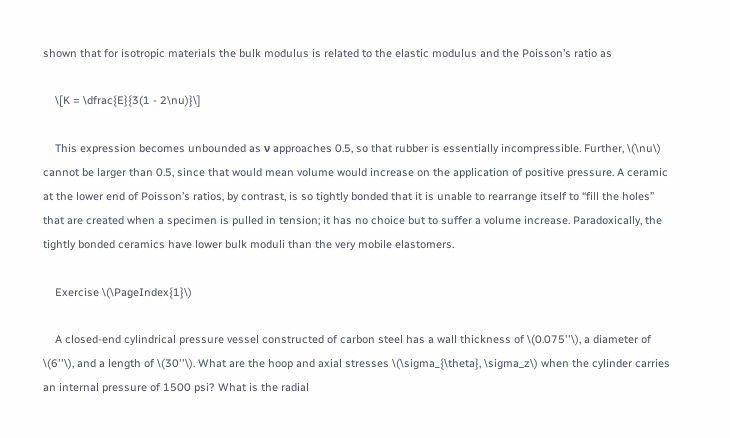shown that for isotropic materials the bulk modulus is related to the elastic modulus and the Poisson’s ratio as

    \[K = \dfrac{E}{3(1 - 2\nu)}\]

    This expression becomes unbounded as ν approaches 0.5, so that rubber is essentially incompressible. Further, \(\nu\) cannot be larger than 0.5, since that would mean volume would increase on the application of positive pressure. A ceramic at the lower end of Poisson’s ratios, by contrast, is so tightly bonded that it is unable to rearrange itself to “fill the holes” that are created when a specimen is pulled in tension; it has no choice but to suffer a volume increase. Paradoxically, the tightly bonded ceramics have lower bulk moduli than the very mobile elastomers.

    Exercise \(\PageIndex{1}\)

    A closed-end cylindrical pressure vessel constructed of carbon steel has a wall thickness of \(0.075''\), a diameter of \(6''\), and a length of \(30''\). What are the hoop and axial stresses \(\sigma_{\theta}, \sigma_z\) when the cylinder carries an internal pressure of 1500 psi? What is the radial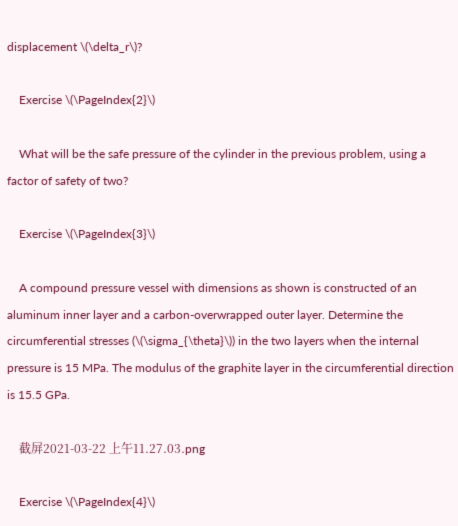displacement \(\delta_r\)?

    Exercise \(\PageIndex{2}\)

    What will be the safe pressure of the cylinder in the previous problem, using a factor of safety of two?

    Exercise \(\PageIndex{3}\)

    A compound pressure vessel with dimensions as shown is constructed of an aluminum inner layer and a carbon-overwrapped outer layer. Determine the circumferential stresses (\(\sigma_{\theta}\)) in the two layers when the internal pressure is 15 MPa. The modulus of the graphite layer in the circumferential direction is 15.5 GPa.

    截屏2021-03-22 上午11.27.03.png

    Exercise \(\PageIndex{4}\)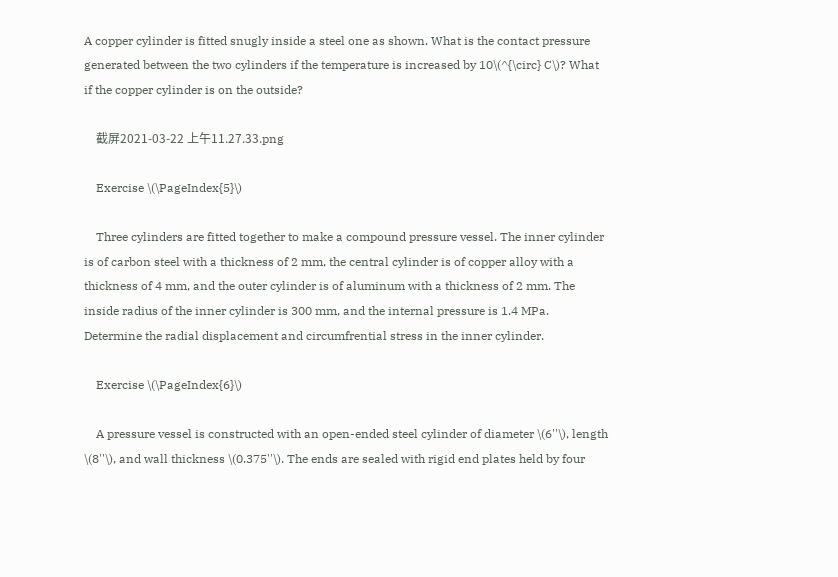A copper cylinder is fitted snugly inside a steel one as shown. What is the contact pressure generated between the two cylinders if the temperature is increased by 10\(^{\circ} C\)? What if the copper cylinder is on the outside?

    截屏2021-03-22 上午11.27.33.png

    Exercise \(\PageIndex{5}\)

    Three cylinders are fitted together to make a compound pressure vessel. The inner cylinder is of carbon steel with a thickness of 2 mm, the central cylinder is of copper alloy with a thickness of 4 mm, and the outer cylinder is of aluminum with a thickness of 2 mm. The inside radius of the inner cylinder is 300 mm, and the internal pressure is 1.4 MPa. Determine the radial displacement and circumfrential stress in the inner cylinder.

    Exercise \(\PageIndex{6}\)

    A pressure vessel is constructed with an open-ended steel cylinder of diameter \(6''\), length \(8''\), and wall thickness \(0.375''\). The ends are sealed with rigid end plates held by four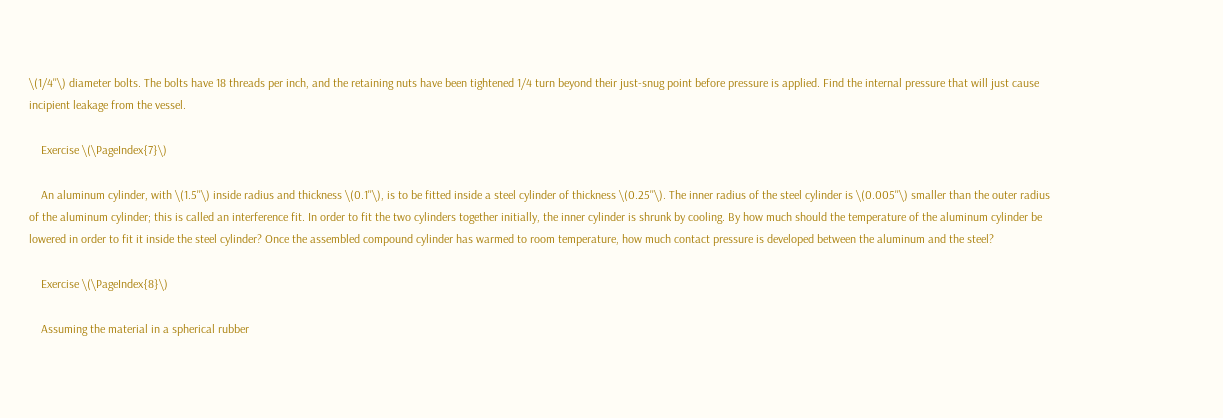\(1/4''\) diameter bolts. The bolts have 18 threads per inch, and the retaining nuts have been tightened 1/4 turn beyond their just-snug point before pressure is applied. Find the internal pressure that will just cause incipient leakage from the vessel.

    Exercise \(\PageIndex{7}\)

    An aluminum cylinder, with \(1.5''\) inside radius and thickness \(0.1''\), is to be fitted inside a steel cylinder of thickness \(0.25''\). The inner radius of the steel cylinder is \(0.005''\) smaller than the outer radius of the aluminum cylinder; this is called an interference fit. In order to fit the two cylinders together initially, the inner cylinder is shrunk by cooling. By how much should the temperature of the aluminum cylinder be lowered in order to fit it inside the steel cylinder? Once the assembled compound cylinder has warmed to room temperature, how much contact pressure is developed between the aluminum and the steel?

    Exercise \(\PageIndex{8}\)

    Assuming the material in a spherical rubber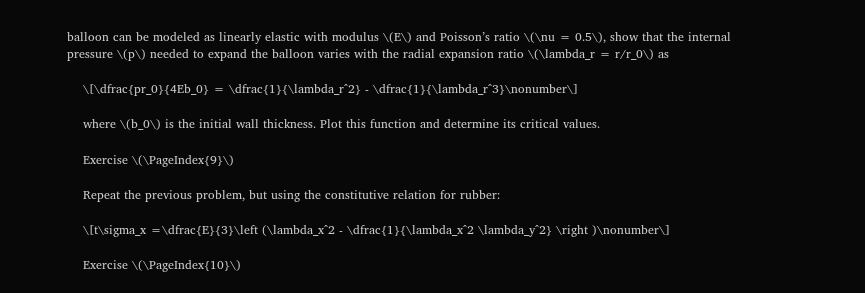balloon can be modeled as linearly elastic with modulus \(E\) and Poisson’s ratio \(\nu = 0.5\), show that the internal pressure \(p\) needed to expand the balloon varies with the radial expansion ratio \(\lambda_r = r/r_0\) as

    \[\dfrac{pr_0}{4Eb_0} = \dfrac{1}{\lambda_r^2} - \dfrac{1}{\lambda_r^3}\nonumber\]

    where \(b_0\) is the initial wall thickness. Plot this function and determine its critical values.

    Exercise \(\PageIndex{9}\)

    Repeat the previous problem, but using the constitutive relation for rubber:

    \[t\sigma_x =\dfrac{E}{3}\left (\lambda_x^2 - \dfrac{1}{\lambda_x^2 \lambda_y^2} \right )\nonumber\]

    Exercise \(\PageIndex{10}\)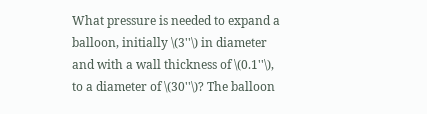What pressure is needed to expand a balloon, initially \(3''\) in diameter and with a wall thickness of \(0.1''\), to a diameter of \(30''\)? The balloon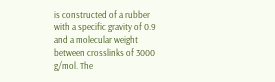is constructed of a rubber with a specific gravity of 0.9 and a molecular weight between crosslinks of 3000 g/mol. The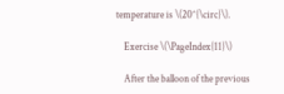temperature is \(20^{\circ}\).

    Exercise \(\PageIndex{11}\)

    After the balloon of the previous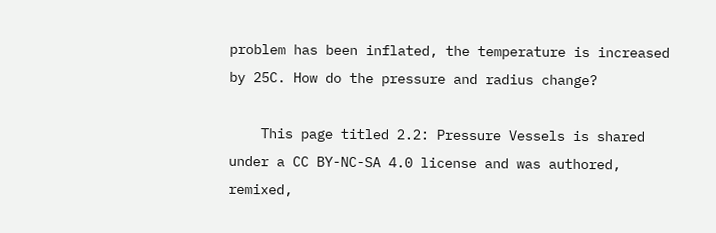problem has been inflated, the temperature is increased by 25C. How do the pressure and radius change?

    This page titled 2.2: Pressure Vessels is shared under a CC BY-NC-SA 4.0 license and was authored, remixed,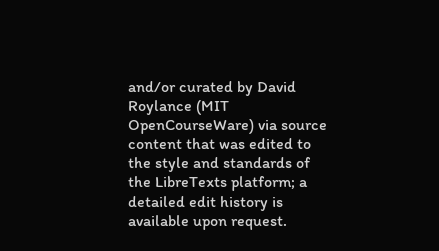and/or curated by David Roylance (MIT OpenCourseWare) via source content that was edited to the style and standards of the LibreTexts platform; a detailed edit history is available upon request.